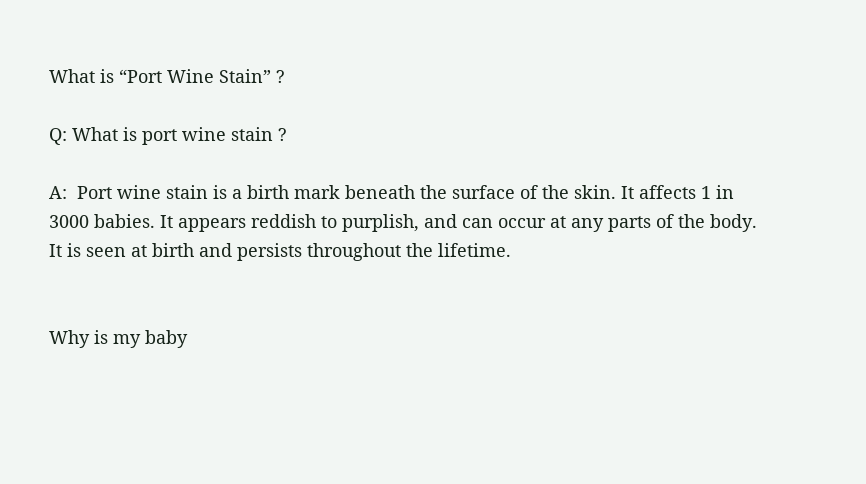What is “Port Wine Stain” ?

Q: What is port wine stain ?

A:  Port wine stain is a birth mark beneath the surface of the skin. It affects 1 in 3000 babies. It appears reddish to purplish, and can occur at any parts of the body. It is seen at birth and persists throughout the lifetime.


Why is my baby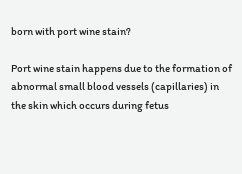born with port wine stain?

Port wine stain happens due to the formation of abnormal small blood vessels (capillaries) in the skin which occurs during fetus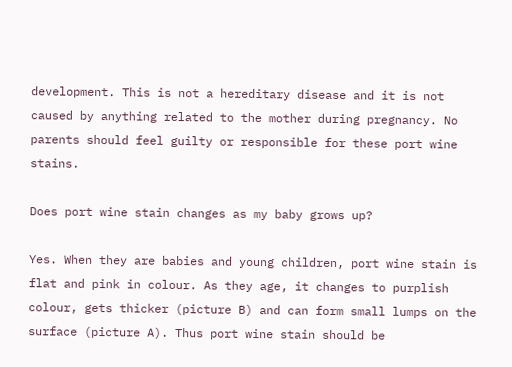development. This is not a hereditary disease and it is not caused by anything related to the mother during pregnancy. No parents should feel guilty or responsible for these port wine stains.

Does port wine stain changes as my baby grows up?

Yes. When they are babies and young children, port wine stain is flat and pink in colour. As they age, it changes to purplish colour, gets thicker (picture B) and can form small lumps on the surface (picture A). Thus port wine stain should be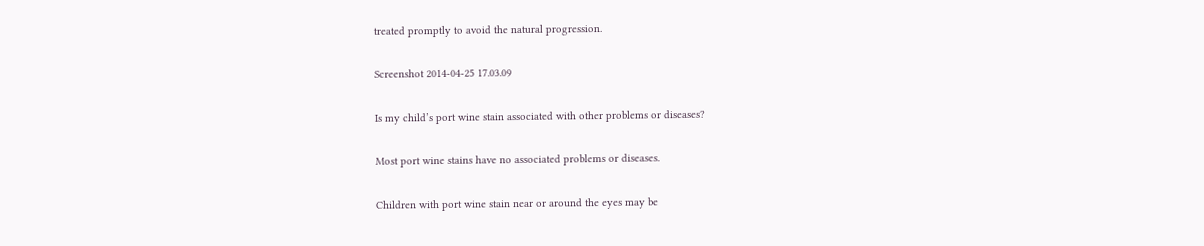treated promptly to avoid the natural progression.

Screenshot 2014-04-25 17.03.09

Is my child’s port wine stain associated with other problems or diseases?

Most port wine stains have no associated problems or diseases.

Children with port wine stain near or around the eyes may be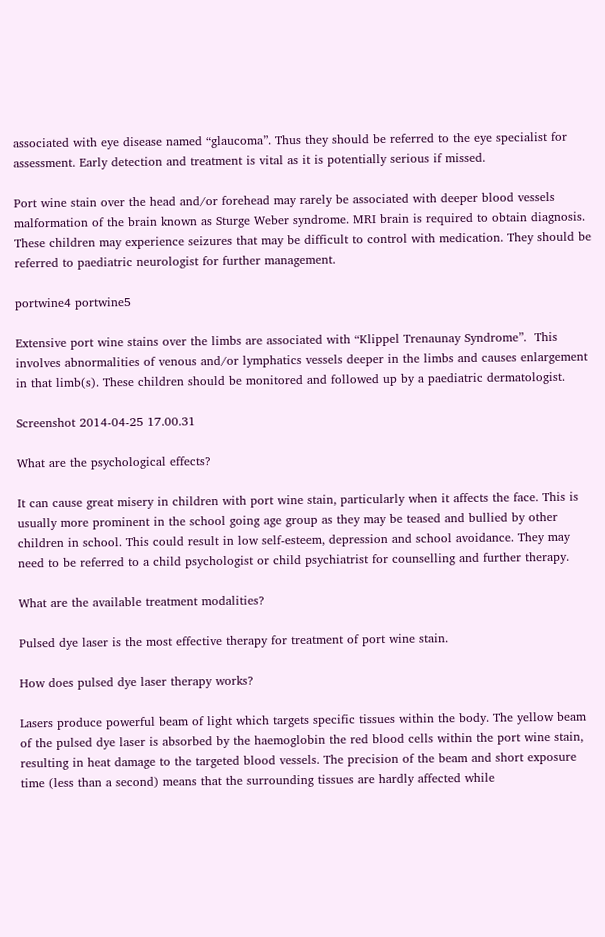associated with eye disease named “glaucoma”. Thus they should be referred to the eye specialist for assessment. Early detection and treatment is vital as it is potentially serious if missed.

Port wine stain over the head and/or forehead may rarely be associated with deeper blood vessels malformation of the brain known as Sturge Weber syndrome. MRI brain is required to obtain diagnosis.  These children may experience seizures that may be difficult to control with medication. They should be referred to paediatric neurologist for further management.

portwine4 portwine5

Extensive port wine stains over the limbs are associated with “Klippel Trenaunay Syndrome”.  This involves abnormalities of venous and/or lymphatics vessels deeper in the limbs and causes enlargement in that limb(s). These children should be monitored and followed up by a paediatric dermatologist.

Screenshot 2014-04-25 17.00.31

What are the psychological effects?

It can cause great misery in children with port wine stain, particularly when it affects the face. This is usually more prominent in the school going age group as they may be teased and bullied by other children in school. This could result in low self-esteem, depression and school avoidance. They may need to be referred to a child psychologist or child psychiatrist for counselling and further therapy.

What are the available treatment modalities?

Pulsed dye laser is the most effective therapy for treatment of port wine stain.

How does pulsed dye laser therapy works?

Lasers produce powerful beam of light which targets specific tissues within the body. The yellow beam of the pulsed dye laser is absorbed by the haemoglobin the red blood cells within the port wine stain, resulting in heat damage to the targeted blood vessels. The precision of the beam and short exposure time (less than a second) means that the surrounding tissues are hardly affected while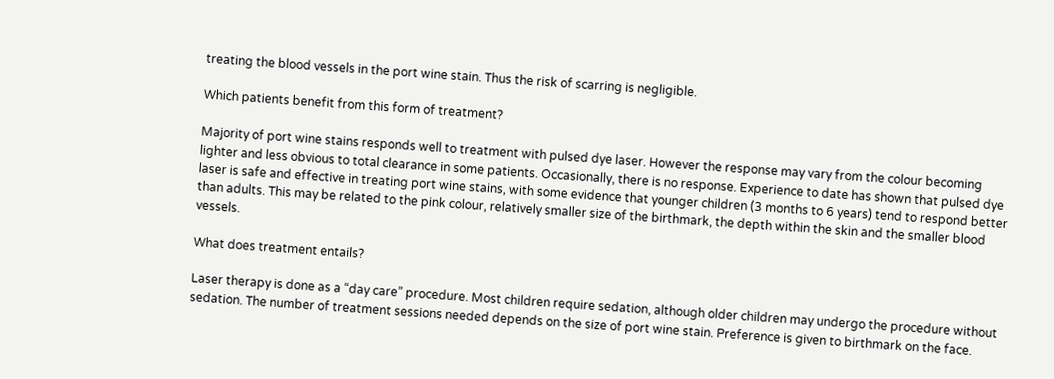treating the blood vessels in the port wine stain. Thus the risk of scarring is negligible.

Which patients benefit from this form of treatment?

Majority of port wine stains responds well to treatment with pulsed dye laser. However the response may vary from the colour becoming lighter and less obvious to total clearance in some patients. Occasionally, there is no response. Experience to date has shown that pulsed dye laser is safe and effective in treating port wine stains, with some evidence that younger children (3 months to 6 years) tend to respond better than adults. This may be related to the pink colour, relatively smaller size of the birthmark, the depth within the skin and the smaller blood vessels.

What does treatment entails?

Laser therapy is done as a “day care” procedure. Most children require sedation, although older children may undergo the procedure without sedation. The number of treatment sessions needed depends on the size of port wine stain. Preference is given to birthmark on the face.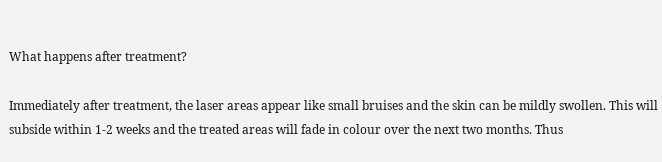What happens after treatment?

Immediately after treatment, the laser areas appear like small bruises and the skin can be mildly swollen. This will subside within 1-2 weeks and the treated areas will fade in colour over the next two months. Thus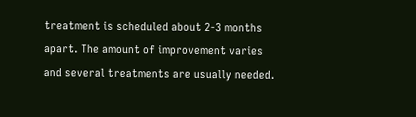treatment is scheduled about 2-3 months apart. The amount of improvement varies and several treatments are usually needed.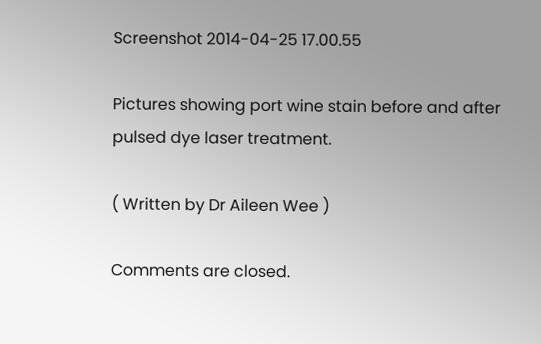Screenshot 2014-04-25 17.00.55

Pictures showing port wine stain before and after pulsed dye laser treatment.

( Written by Dr Aileen Wee )

Comments are closed.